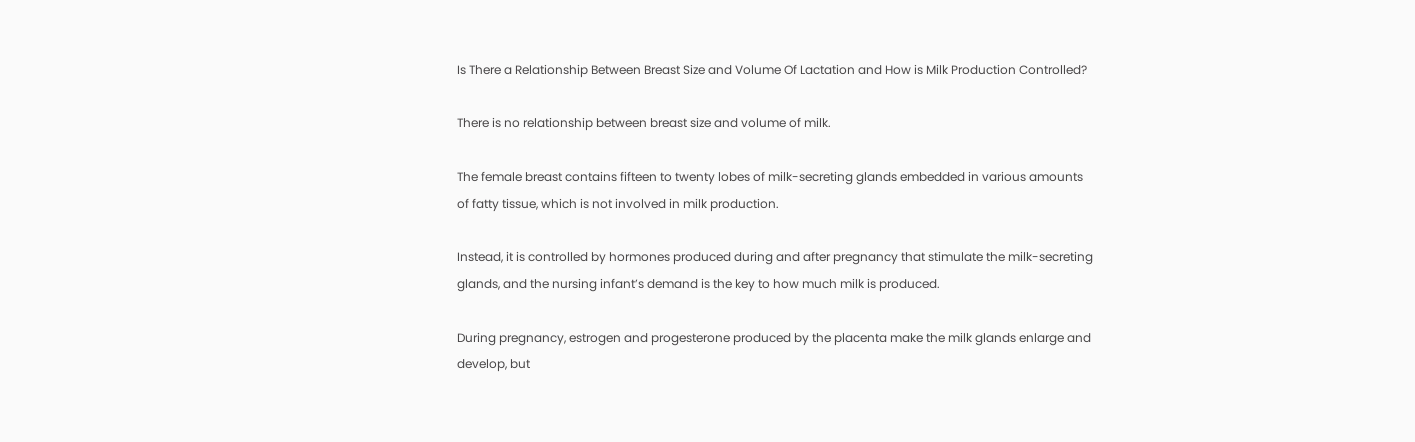Is There a Relationship Between Breast Size and Volume Of Lactation and How is Milk Production Controlled?

There is no relationship between breast size and volume of milk.

The female breast contains fifteen to twenty lobes of milk-secreting glands embedded in various amounts of fatty tissue, which is not involved in milk production.

Instead, it is controlled by hormones produced during and after pregnancy that stimulate the milk-secreting glands, and the nursing infant’s demand is the key to how much milk is produced.

During pregnancy, estrogen and progesterone produced by the placenta make the milk glands enlarge and develop, but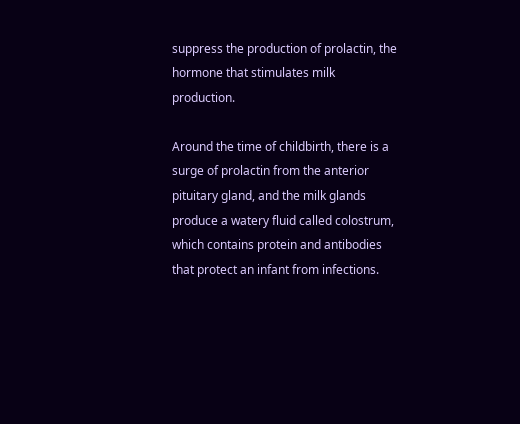suppress the production of prolactin, the hormone that stimulates milk production.

Around the time of childbirth, there is a surge of prolactin from the anterior pituitary gland, and the milk glands produce a watery fluid called colostrum, which contains protein and antibodies that protect an infant from infections.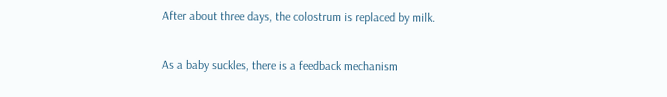After about three days, the colostrum is replaced by milk.

As a baby suckles, there is a feedback mechanism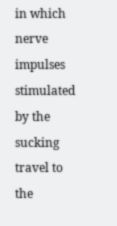in which nerve impulses stimulated by the sucking travel to the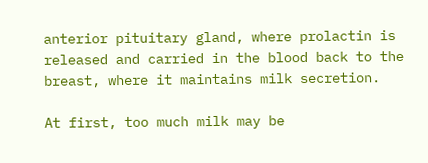anterior pituitary gland, where prolactin is released and carried in the blood back to the breast, where it maintains milk secretion.

At first, too much milk may be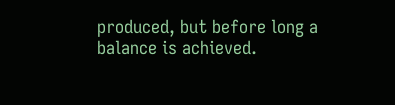produced, but before long a balance is achieved.